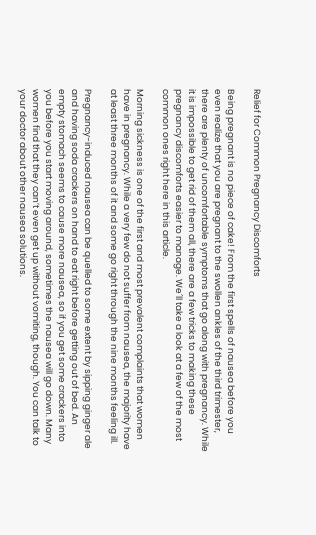Relief for Common Pregnancy Discomforts

Being pregnant is no piece of cake! From the first spells of nausea before you even realize that you are pregnant to the swollen ankles of the third trimester, there are plenty of uncomfortable symptoms that go along with pregnancy. While it is impossible to get rid of them all, there are a few tricks to making these pregnancy discomforts easier to manage. We´ll take a look at a few of the most common ones right here in this article.

Morning sickness is one of the first and most prevalent complaints that women have in pregnancy. While a very few do not suffer from nausea, the majority have at least three months of it and some go right through the nine months feeling ill.

Pregnancy-induced nausea can be quelled to some extent by sipping ginger ale and having soda crackers on hand to eat right before getting out of bed. An empty stomach seems to cause more nausea, so if you get some crackers into you before you start moving around, sometimes the nausea will go down. Many women find that they can’t even get up without vomiting, though. You can talk to your doctor about other nausea solutions.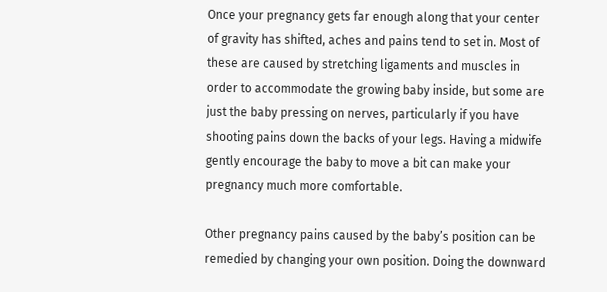Once your pregnancy gets far enough along that your center of gravity has shifted, aches and pains tend to set in. Most of these are caused by stretching ligaments and muscles in order to accommodate the growing baby inside, but some are just the baby pressing on nerves, particularly if you have shooting pains down the backs of your legs. Having a midwife gently encourage the baby to move a bit can make your pregnancy much more comfortable.

Other pregnancy pains caused by the baby’s position can be remedied by changing your own position. Doing the downward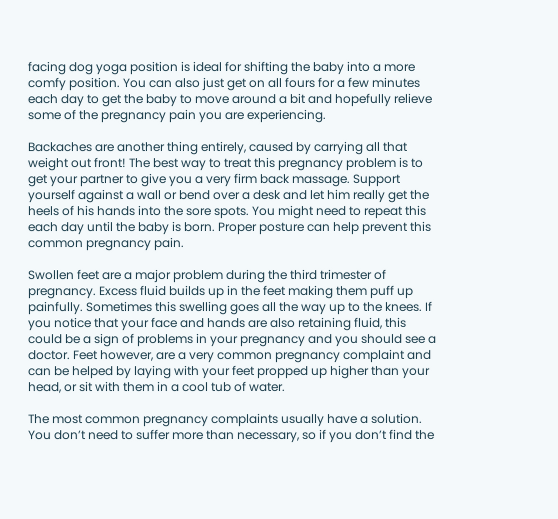facing dog yoga position is ideal for shifting the baby into a more comfy position. You can also just get on all fours for a few minutes each day to get the baby to move around a bit and hopefully relieve some of the pregnancy pain you are experiencing.

Backaches are another thing entirely, caused by carrying all that weight out front! The best way to treat this pregnancy problem is to get your partner to give you a very firm back massage. Support yourself against a wall or bend over a desk and let him really get the heels of his hands into the sore spots. You might need to repeat this each day until the baby is born. Proper posture can help prevent this common pregnancy pain.

Swollen feet are a major problem during the third trimester of pregnancy. Excess fluid builds up in the feet making them puff up painfully. Sometimes this swelling goes all the way up to the knees. If you notice that your face and hands are also retaining fluid, this could be a sign of problems in your pregnancy and you should see a doctor. Feet however, are a very common pregnancy complaint and can be helped by laying with your feet propped up higher than your head, or sit with them in a cool tub of water.

The most common pregnancy complaints usually have a solution. You don’t need to suffer more than necessary, so if you don’t find the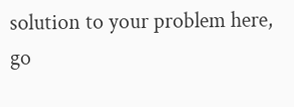solution to your problem here, go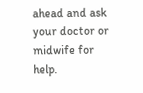ahead and ask your doctor or midwife for help.